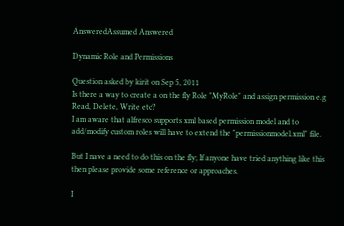AnsweredAssumed Answered

Dynamic Role and Permissions

Question asked by kirit on Sep 5, 2011
Is there a way to create a on the fly Role "MyRole" and assign permission e.g Read, Delete, Write etc?
I am aware that alfresco supports xml based permission model and to add/modify custom roles will have to extend the "permissionmodel.xml" file.

But I nave a need to do this on the fly; If anyone have tried anything like this then please provide some reference or approaches.

I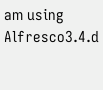am using Alfresco3.4.d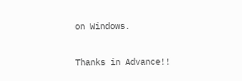on Windows.

Thanks in Advance!!